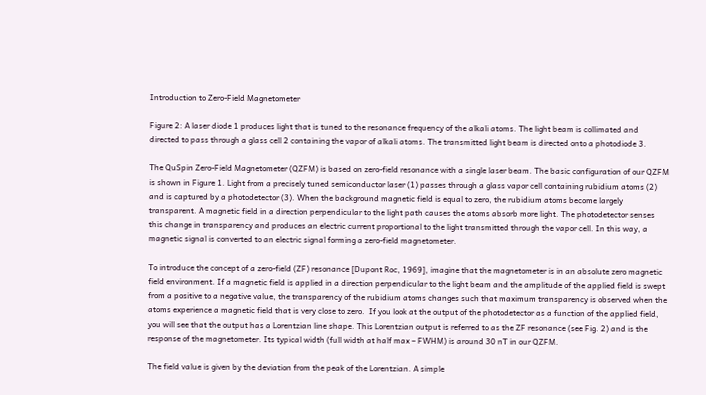Introduction to Zero-Field Magnetometer

Figure 2: A laser diode 1 produces light that is tuned to the resonance frequency of the alkali atoms. The light beam is collimated and directed to pass through a glass cell 2 containing the vapor of alkali atoms. The transmitted light beam is directed onto a photodiode 3.

The QuSpin Zero-Field Magnetometer (QZFM) is based on zero-field resonance with a single laser beam. The basic configuration of our QZFM is shown in Figure 1. Light from a precisely tuned semiconductor laser (1) passes through a glass vapor cell containing rubidium atoms (2) and is captured by a photodetector (3). When the background magnetic field is equal to zero, the rubidium atoms become largely transparent. A magnetic field in a direction perpendicular to the light path causes the atoms absorb more light. The photodetector senses this change in transparency and produces an electric current proportional to the light transmitted through the vapor cell. In this way, a magnetic signal is converted to an electric signal forming a zero-field magnetometer.

To introduce the concept of a zero-field (ZF) resonance [Dupont Roc, 1969], imagine that the magnetometer is in an absolute zero magnetic field environment. If a magnetic field is applied in a direction perpendicular to the light beam and the amplitude of the applied field is swept from a positive to a negative value, the transparency of the rubidium atoms changes such that maximum transparency is observed when the atoms experience a magnetic field that is very close to zero.  If you look at the output of the photodetector as a function of the applied field, you will see that the output has a Lorentzian line shape. This Lorentzian output is referred to as the ZF resonance (see Fig. 2) and is the response of the magnetometer. Its typical width (full width at half max – FWHM) is around 30 nT in our QZFM.

The field value is given by the deviation from the peak of the Lorentzian. A simple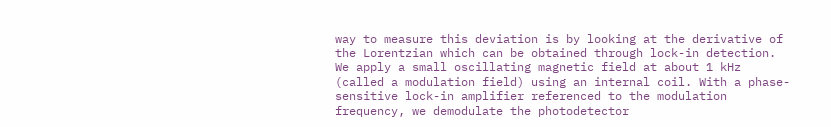way to measure this deviation is by looking at the derivative of the Lorentzian which can be obtained through lock-in detection. We apply a small oscillating magnetic field at about 1 kHz (called a modulation field) using an internal coil. With a phase-sensitive lock-in amplifier referenced to the modulation frequency, we demodulate the photodetector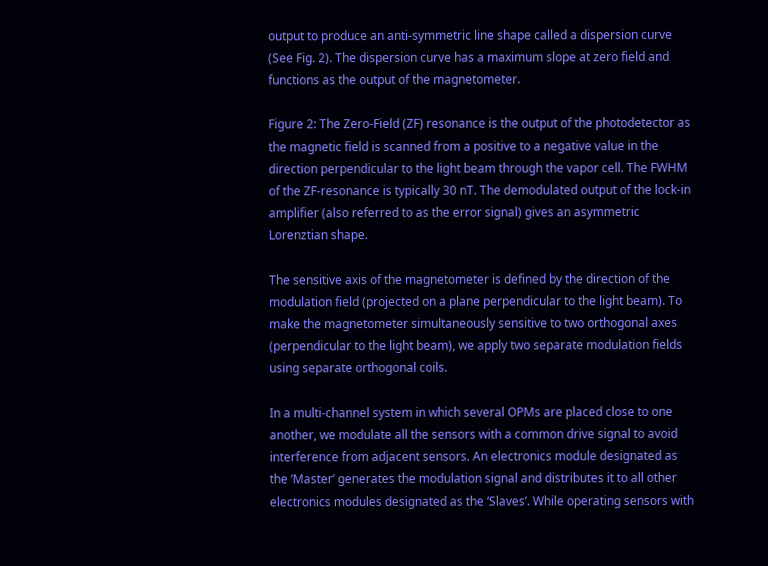output to produce an anti-symmetric line shape called a dispersion curve (See Fig. 2). The dispersion curve has a maximum slope at zero field and functions as the output of the magnetometer.

Figure 2: The Zero-Field (ZF) resonance is the output of the photodetector as the magnetic field is scanned from a positive to a negative value in the direction perpendicular to the light beam through the vapor cell. The FWHM of the ZF-resonance is typically 30 nT. The demodulated output of the lock-in amplifier (also referred to as the error signal) gives an asymmetric Lorenztian shape.

The sensitive axis of the magnetometer is defined by the direction of the modulation field (projected on a plane perpendicular to the light beam). To make the magnetometer simultaneously sensitive to two orthogonal axes (perpendicular to the light beam), we apply two separate modulation fields using separate orthogonal coils.

In a multi-channel system in which several OPMs are placed close to one another, we modulate all the sensors with a common drive signal to avoid interference from adjacent sensors. An electronics module designated as the ‘Master’ generates the modulation signal and distributes it to all other electronics modules designated as the ‘Slaves’. While operating sensors with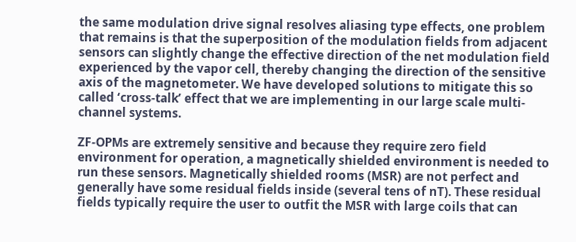the same modulation drive signal resolves aliasing type effects, one problem that remains is that the superposition of the modulation fields from adjacent sensors can slightly change the effective direction of the net modulation field experienced by the vapor cell, thereby changing the direction of the sensitive axis of the magnetometer. We have developed solutions to mitigate this so called ‘cross-talk’ effect that we are implementing in our large scale multi-channel systems.

ZF-OPMs are extremely sensitive and because they require zero field environment for operation, a magnetically shielded environment is needed to run these sensors. Magnetically shielded rooms (MSR) are not perfect and generally have some residual fields inside (several tens of nT). These residual fields typically require the user to outfit the MSR with large coils that can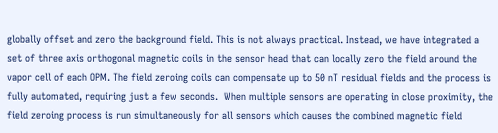globally offset and zero the background field. This is not always practical. Instead, we have integrated a set of three axis orthogonal magnetic coils in the sensor head that can locally zero the field around the vapor cell of each OPM. The field zeroing coils can compensate up to 50 nT residual fields and the process is fully automated, requiring just a few seconds.  When multiple sensors are operating in close proximity, the field zeroing process is run simultaneously for all sensors which causes the combined magnetic field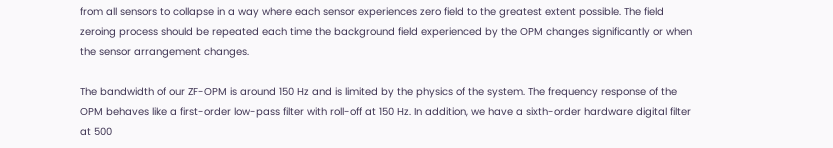from all sensors to collapse in a way where each sensor experiences zero field to the greatest extent possible. The field zeroing process should be repeated each time the background field experienced by the OPM changes significantly or when the sensor arrangement changes.

The bandwidth of our ZF-OPM is around 150 Hz and is limited by the physics of the system. The frequency response of the OPM behaves like a first-order low-pass filter with roll-off at 150 Hz. In addition, we have a sixth-order hardware digital filter at 500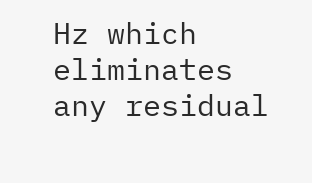Hz which eliminates any residual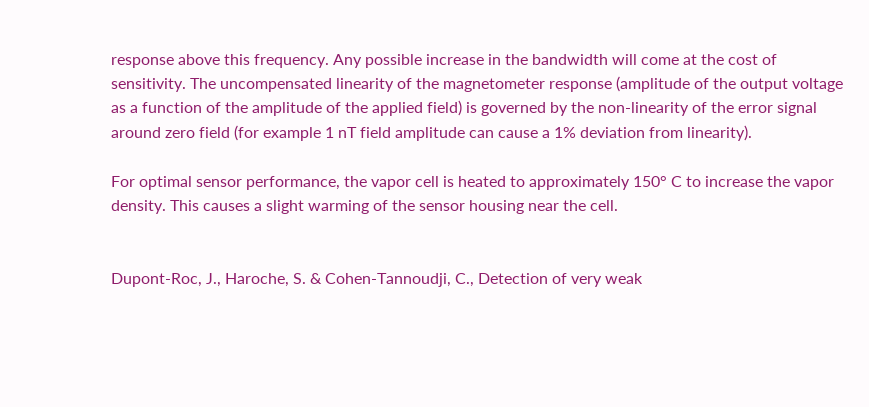response above this frequency. Any possible increase in the bandwidth will come at the cost of sensitivity. The uncompensated linearity of the magnetometer response (amplitude of the output voltage as a function of the amplitude of the applied field) is governed by the non-linearity of the error signal around zero field (for example 1 nT field amplitude can cause a 1% deviation from linearity).

For optimal sensor performance, the vapor cell is heated to approximately 150° C to increase the vapor density. This causes a slight warming of the sensor housing near the cell.


Dupont-Roc, J., Haroche, S. & Cohen-Tannoudji, C., Detection of very weak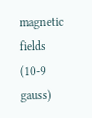magnetic fields (10-9 gauss)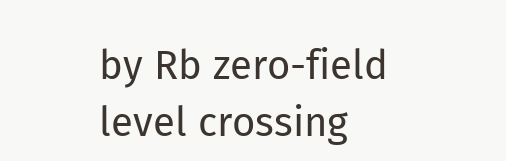by Rb zero-field level crossing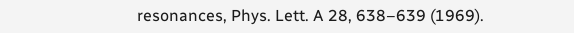resonances, Phys. Lett. A 28, 638–639 (1969).